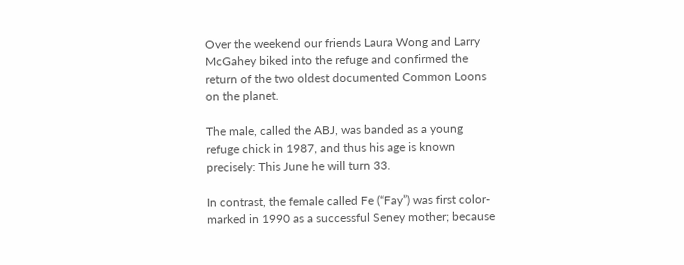Over the weekend our friends Laura Wong and Larry McGahey biked into the refuge and confirmed the return of the two oldest documented Common Loons on the planet.

The male, called the ABJ, was banded as a young refuge chick in 1987, and thus his age is known precisely: This June he will turn 33.

In contrast, the female called Fe (“Fay”) was first color-marked in 1990 as a successful Seney mother; because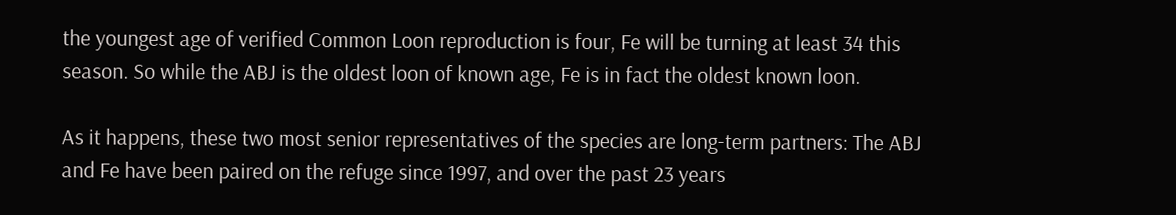the youngest age of verified Common Loon reproduction is four, Fe will be turning at least 34 this season. So while the ABJ is the oldest loon of known age, Fe is in fact the oldest known loon.

As it happens, these two most senior representatives of the species are long-term partners: The ABJ and Fe have been paired on the refuge since 1997, and over the past 23 years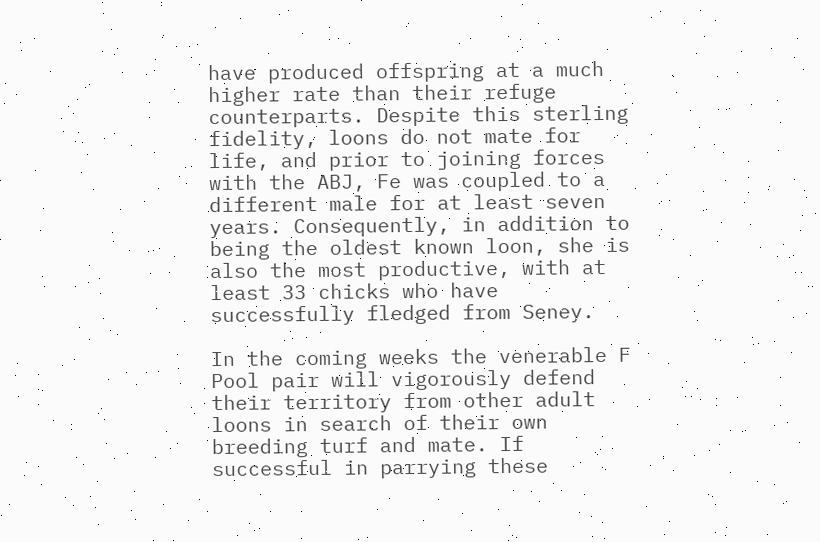have produced offspring at a much higher rate than their refuge counterparts. Despite this sterling fidelity, loons do not mate for life, and prior to joining forces with the ABJ, Fe was coupled to a different male for at least seven years. Consequently, in addition to being the oldest known loon, she is also the most productive, with at least 33 chicks who have successfully fledged from Seney.

In the coming weeks the venerable F Pool pair will vigorously defend their territory from other adult loons in search of their own breeding turf and mate. If successful in parrying these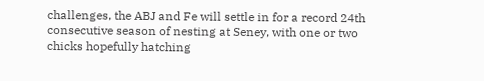challenges, the ABJ and Fe will settle in for a record 24th consecutive season of nesting at Seney, with one or two chicks hopefully hatching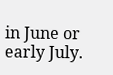in June or early July.